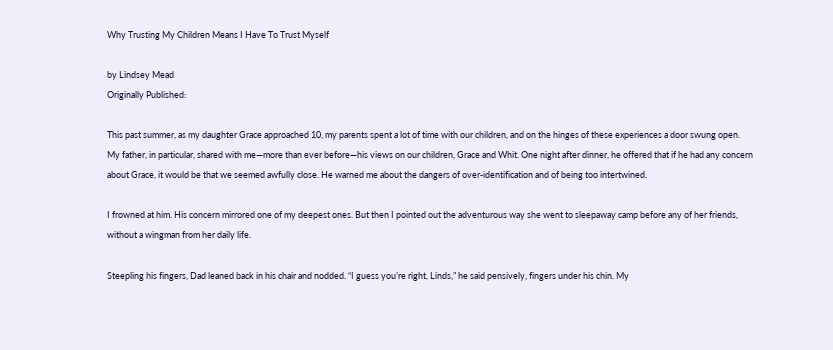Why Trusting My Children Means I Have To Trust Myself

by Lindsey Mead
Originally Published:

This past summer, as my daughter Grace approached 10, my parents spent a lot of time with our children, and on the hinges of these experiences a door swung open. My father, in particular, shared with me—more than ever before—his views on our children, Grace and Whit. One night after dinner, he offered that if he had any concern about Grace, it would be that we seemed awfully close. He warned me about the dangers of over-identification and of being too intertwined.

I frowned at him. His concern mirrored one of my deepest ones. But then I pointed out the adventurous way she went to sleepaway camp before any of her friends, without a wingman from her daily life.

Steepling his fingers, Dad leaned back in his chair and nodded. “I guess you’re right, Linds,” he said pensively, fingers under his chin. My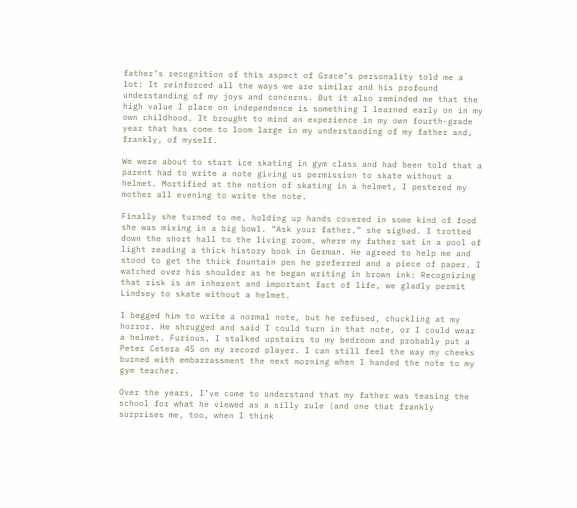father’s recognition of this aspect of Grace’s personality told me a lot: It reinforced all the ways we are similar and his profound understanding of my joys and concerns. But it also reminded me that the high value I place on independence is something I learned early on in my own childhood. It brought to mind an experience in my own fourth-grade year that has come to loom large in my understanding of my father and, frankly, of myself.

We were about to start ice skating in gym class and had been told that a parent had to write a note giving us permission to skate without a helmet. Mortified at the notion of skating in a helmet, I pestered my mother all evening to write the note.

Finally she turned to me, holding up hands covered in some kind of food she was mixing in a big bowl. “Ask your father,” she sighed. I trotted down the short hall to the living room, where my father sat in a pool of light reading a thick history book in German. He agreed to help me and stood to get the thick fountain pen he preferred and a piece of paper. I watched over his shoulder as he began writing in brown ink: Recognizing that risk is an inherent and important fact of life, we gladly permit Lindsey to skate without a helmet.

I begged him to write a normal note, but he refused, chuckling at my horror. He shrugged and said I could turn in that note, or I could wear a helmet. Furious, I stalked upstairs to my bedroom and probably put a Peter Cetera 45 on my record player. I can still feel the way my cheeks burned with embarrassment the next morning when I handed the note to my gym teacher.

Over the years, I’ve come to understand that my father was teasing the school for what he viewed as a silly rule (and one that frankly surprises me, too, when I think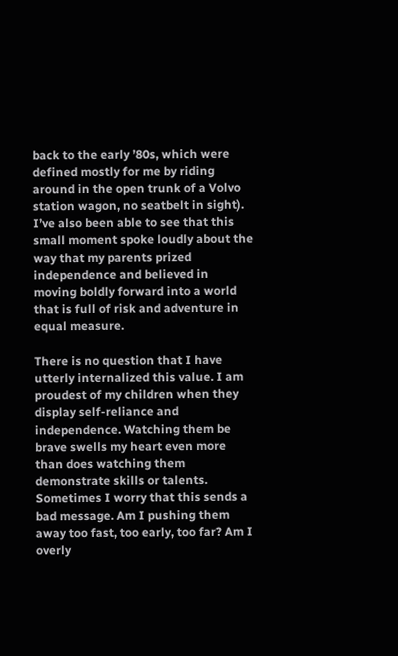back to the early ’80s, which were defined mostly for me by riding around in the open trunk of a Volvo station wagon, no seatbelt in sight). I’ve also been able to see that this small moment spoke loudly about the way that my parents prized independence and believed in moving boldly forward into a world that is full of risk and adventure in equal measure.

There is no question that I have utterly internalized this value. I am proudest of my children when they display self-reliance and independence. Watching them be brave swells my heart even more than does watching them demonstrate skills or talents. Sometimes I worry that this sends a bad message. Am I pushing them away too fast, too early, too far? Am I overly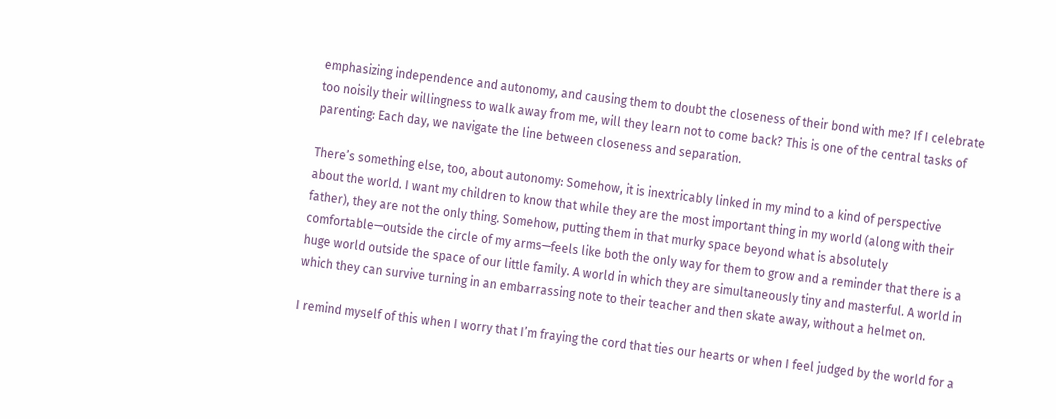emphasizing independence and autonomy, and causing them to doubt the closeness of their bond with me? If I celebrate too noisily their willingness to walk away from me, will they learn not to come back? This is one of the central tasks of parenting: Each day, we navigate the line between closeness and separation.

There’s something else, too, about autonomy: Somehow, it is inextricably linked in my mind to a kind of perspective about the world. I want my children to know that while they are the most important thing in my world (along with their father), they are not the only thing. Somehow, putting them in that murky space beyond what is absolutely comfortable—outside the circle of my arms—feels like both the only way for them to grow and a reminder that there is a huge world outside the space of our little family. A world in which they are simultaneously tiny and masterful. A world in which they can survive turning in an embarrassing note to their teacher and then skate away, without a helmet on.

I remind myself of this when I worry that I’m fraying the cord that ties our hearts or when I feel judged by the world for a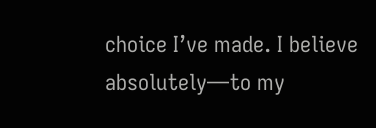choice I’ve made. I believe absolutely—to my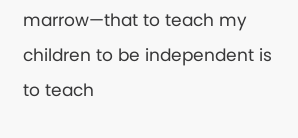marrow—that to teach my children to be independent is to teach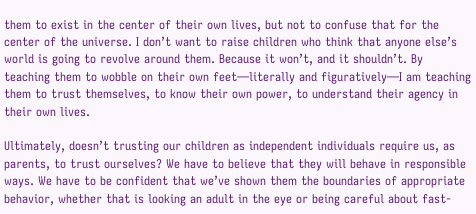them to exist in the center of their own lives, but not to confuse that for the center of the universe. I don’t want to raise children who think that anyone else’s world is going to revolve around them. Because it won’t, and it shouldn’t. By teaching them to wobble on their own feet—literally and figuratively—I am teaching them to trust themselves, to know their own power, to understand their agency in their own lives.

Ultimately, doesn’t trusting our children as independent individuals require us, as parents, to trust ourselves? We have to believe that they will behave in responsible ways. We have to be confident that we’ve shown them the boundaries of appropriate behavior, whether that is looking an adult in the eye or being careful about fast-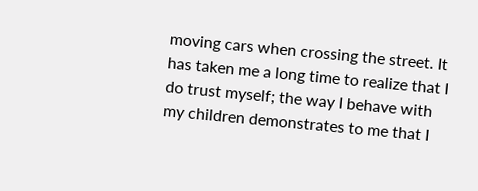moving cars when crossing the street. It has taken me a long time to realize that I do trust myself; the way I behave with my children demonstrates to me that I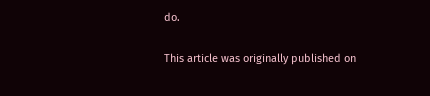do.

This article was originally published on